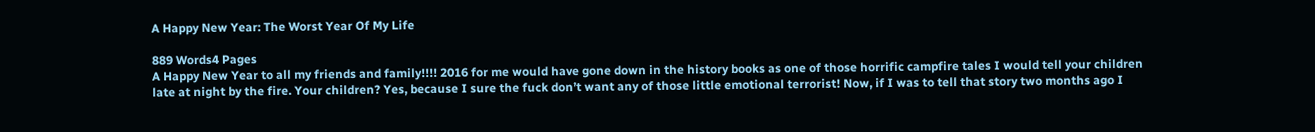A Happy New Year: The Worst Year Of My Life

889 Words4 Pages
A Happy New Year to all my friends and family!!!! 2016 for me would have gone down in the history books as one of those horrific campfire tales I would tell your children late at night by the fire. Your children? Yes, because I sure the fuck don’t want any of those little emotional terrorist! Now, if I was to tell that story two months ago I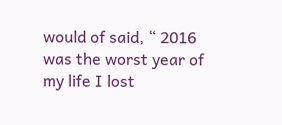would of said, “ 2016 was the worst year of my life I lost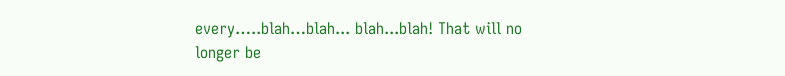every…..blah…blah... blah...blah! That will no longer be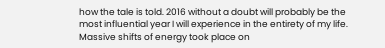how the tale is told. 2016 without a doubt will probably be the most influential year I will experience in the entirety of my life. Massive shifts of energy took place on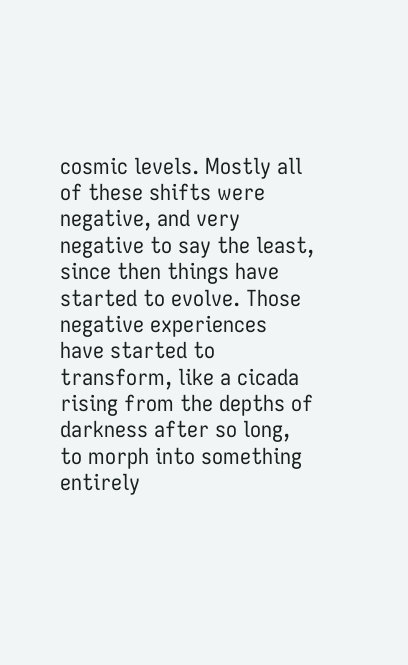cosmic levels. Mostly all of these shifts were negative, and very negative to say the least, since then things have started to evolve. Those negative experiences have started to transform, like a cicada rising from the depths of darkness after so long, to morph into something entirely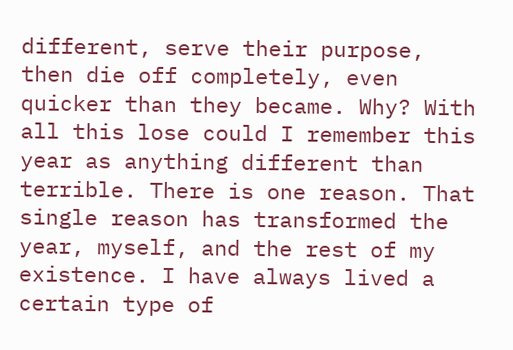different, serve their purpose, then die off completely, even quicker than they became. Why? With all this lose could I remember this year as anything different than terrible. There is one reason. That single reason has transformed the year, myself, and the rest of my existence. I have always lived a certain type of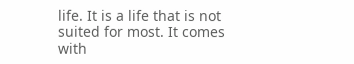life. It is a life that is not suited for most. It comes with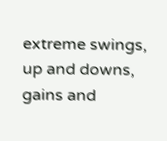extreme swings, up and downs, gains and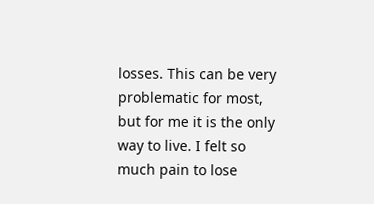losses. This can be very problematic for most, but for me it is the only way to live. I felt so much pain to lose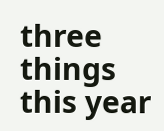three things this year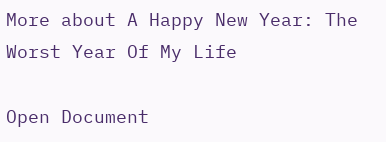More about A Happy New Year: The Worst Year Of My Life

Open Document